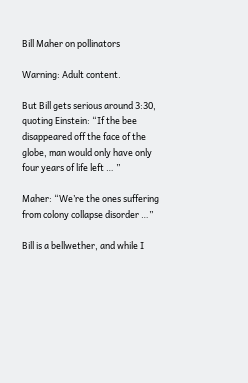Bill Maher on pollinators

Warning: Adult content.

But Bill gets serious around 3:30, quoting Einstein: “If the bee disappeared off the face of the globe, man would only have only four years of life left … ”

Maher: “We’re the ones suffering from colony collapse disorder …”

Bill is a bellwether, and while I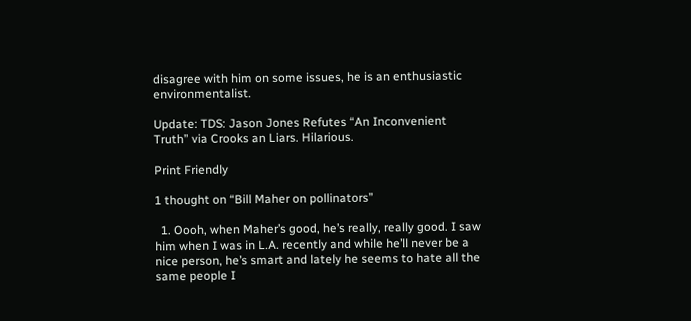disagree with him on some issues, he is an enthusiastic environmentalist.

Update: TDS: Jason Jones Refutes “An Inconvenient Truth” via Crooks an Liars. Hilarious.

Print Friendly

1 thought on “Bill Maher on pollinators”

  1. Oooh, when Maher’s good, he’s really, really good. I saw him when I was in L.A. recently and while he’ll never be a nice person, he’s smart and lately he seems to hate all the same people I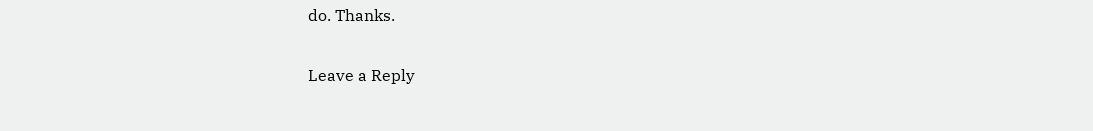do. Thanks.

Leave a Reply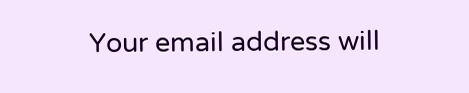Your email address will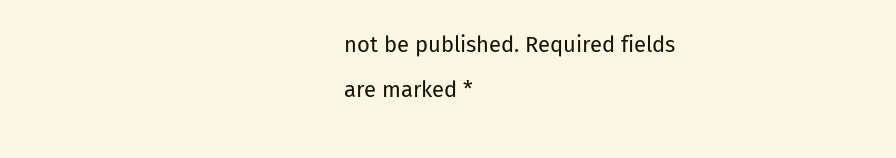not be published. Required fields are marked *